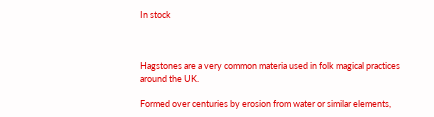In stock



Hagstones are a very common materia used in folk magical practices around the UK.

Formed over centuries by erosion from water or similar elements,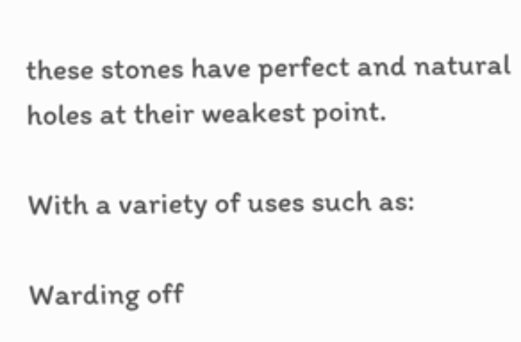these stones have perfect and natural holes at their weakest point.

With a variety of uses such as:

Warding off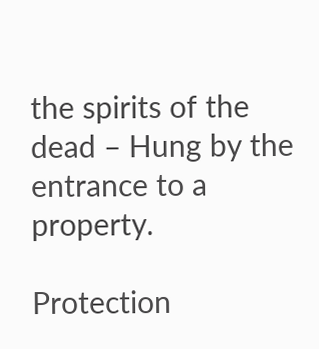the spirits of the dead – Hung by the entrance to a property.

Protection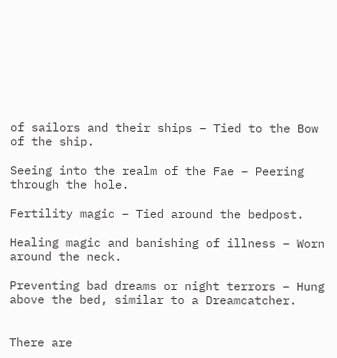of sailors and their ships – Tied to the Bow of the ship.

Seeing into the realm of the Fae – Peering through the hole.

Fertility magic – Tied around the bedpost.

Healing magic and banishing of illness – Worn around the neck.

Preventing bad dreams or night terrors – Hung above the bed, similar to a Dreamcatcher.


There are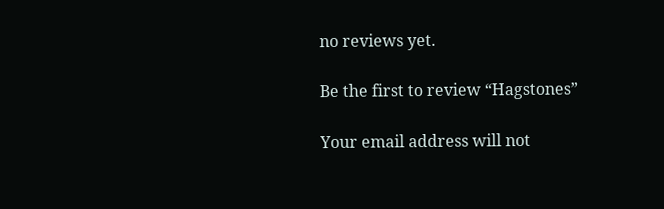no reviews yet.

Be the first to review “Hagstones”

Your email address will not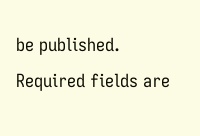be published. Required fields are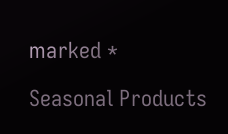marked *

Seasonal Products